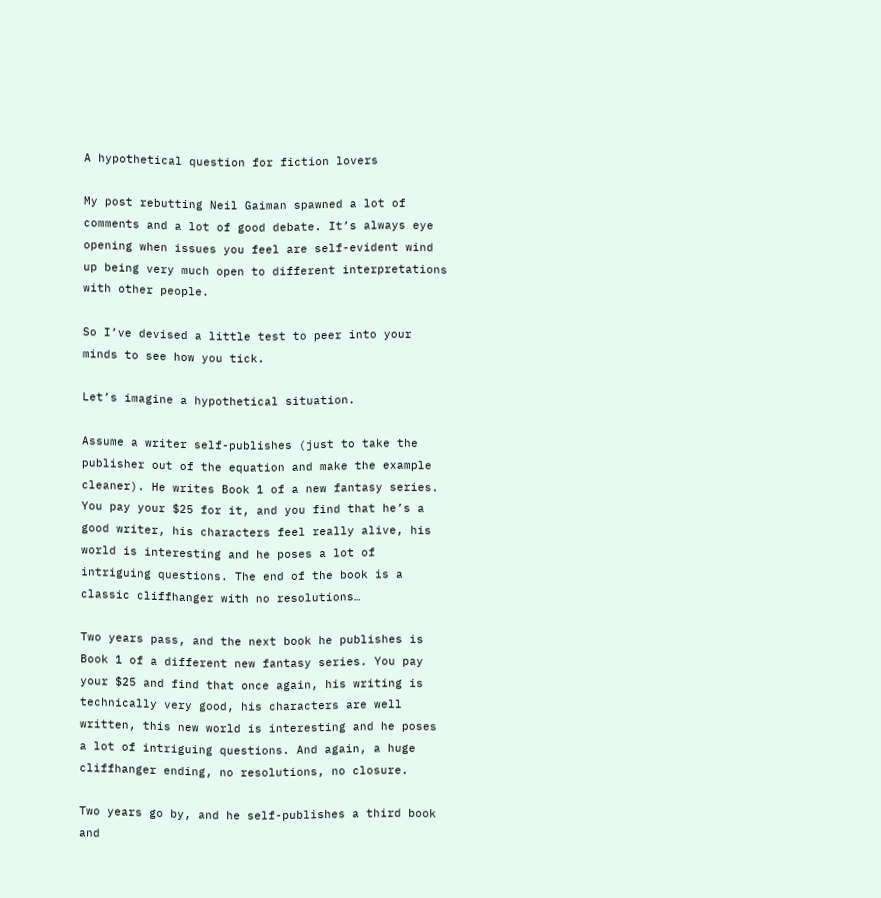A hypothetical question for fiction lovers

My post rebutting Neil Gaiman spawned a lot of comments and a lot of good debate. It’s always eye opening when issues you feel are self-evident wind up being very much open to different interpretations with other people.

So I’ve devised a little test to peer into your minds to see how you tick.

Let’s imagine a hypothetical situation.

Assume a writer self-publishes (just to take the publisher out of the equation and make the example cleaner). He writes Book 1 of a new fantasy series. You pay your $25 for it, and you find that he’s a good writer, his characters feel really alive, his world is interesting and he poses a lot of intriguing questions. The end of the book is a classic cliffhanger with no resolutions…

Two years pass, and the next book he publishes is Book 1 of a different new fantasy series. You pay your $25 and find that once again, his writing is technically very good, his characters are well written, this new world is interesting and he poses a lot of intriguing questions. And again, a huge cliffhanger ending, no resolutions, no closure.

Two years go by, and he self-publishes a third book and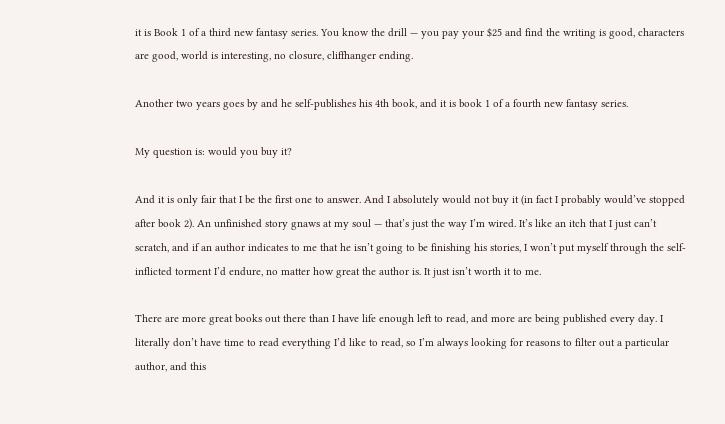it is Book 1 of a third new fantasy series. You know the drill — you pay your $25 and find the writing is good, characters are good, world is interesting, no closure, cliffhanger ending.

Another two years goes by and he self-publishes his 4th book, and it is book 1 of a fourth new fantasy series.

My question is: would you buy it?

And it is only fair that I be the first one to answer. And I absolutely would not buy it (in fact I probably would’ve stopped after book 2). An unfinished story gnaws at my soul — that’s just the way I’m wired. It’s like an itch that I just can’t scratch, and if an author indicates to me that he isn’t going to be finishing his stories, I won’t put myself through the self-inflicted torment I’d endure, no matter how great the author is. It just isn’t worth it to me.

There are more great books out there than I have life enough left to read, and more are being published every day. I literally don’t have time to read everything I’d like to read, so I’m always looking for reasons to filter out a particular author, and this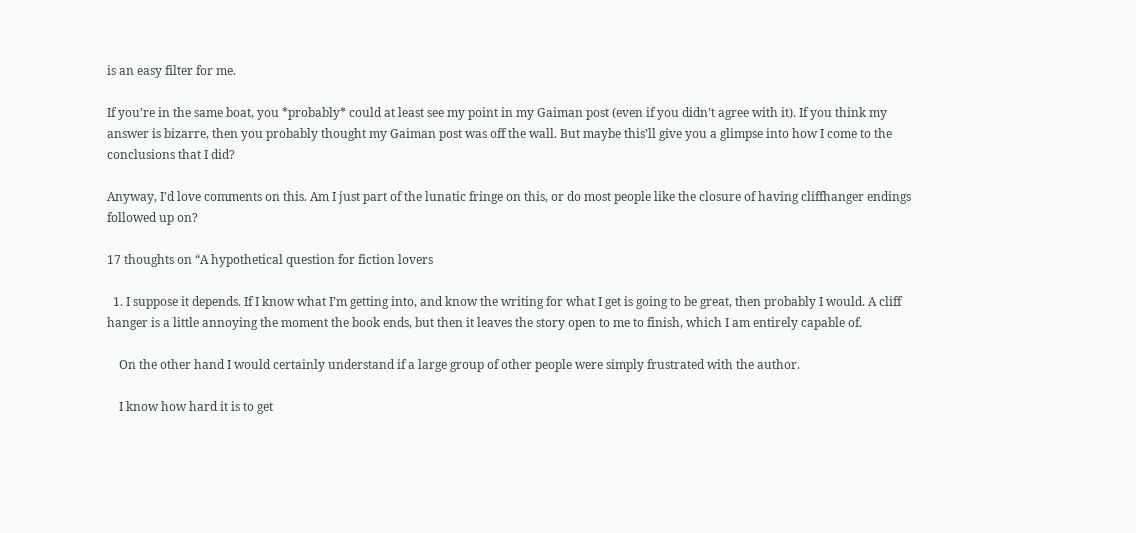is an easy filter for me.

If you’re in the same boat, you *probably* could at least see my point in my Gaiman post (even if you didn’t agree with it). If you think my answer is bizarre, then you probably thought my Gaiman post was off the wall. But maybe this’ll give you a glimpse into how I come to the conclusions that I did?

Anyway, I’d love comments on this. Am I just part of the lunatic fringe on this, or do most people like the closure of having cliffhanger endings followed up on?

17 thoughts on “A hypothetical question for fiction lovers

  1. I suppose it depends. If I know what I’m getting into, and know the writing for what I get is going to be great, then probably I would. A cliff hanger is a little annoying the moment the book ends, but then it leaves the story open to me to finish, which I am entirely capable of.

    On the other hand I would certainly understand if a large group of other people were simply frustrated with the author.

    I know how hard it is to get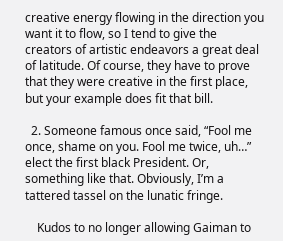creative energy flowing in the direction you want it to flow, so I tend to give the creators of artistic endeavors a great deal of latitude. Of course, they have to prove that they were creative in the first place, but your example does fit that bill.

  2. Someone famous once said, “Fool me once, shame on you. Fool me twice, uh…” elect the first black President. Or, something like that. Obviously, I’m a tattered tassel on the lunatic fringe.

    Kudos to no longer allowing Gaiman to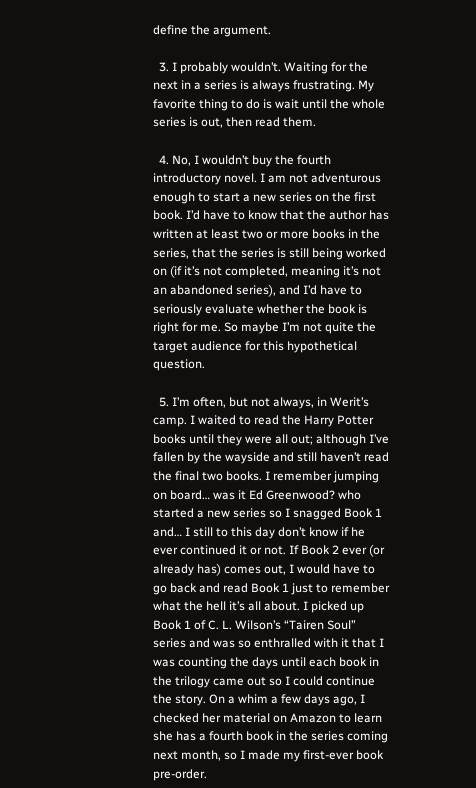define the argument.

  3. I probably wouldn’t. Waiting for the next in a series is always frustrating. My favorite thing to do is wait until the whole series is out, then read them.

  4. No, I wouldn’t buy the fourth introductory novel. I am not adventurous enough to start a new series on the first book. I’d have to know that the author has written at least two or more books in the series, that the series is still being worked on (if it’s not completed, meaning it’s not an abandoned series), and I’d have to seriously evaluate whether the book is right for me. So maybe I’m not quite the target audience for this hypothetical question.

  5. I’m often, but not always, in Werit’s camp. I waited to read the Harry Potter books until they were all out; although I’ve fallen by the wayside and still haven’t read the final two books. I remember jumping on board… was it Ed Greenwood? who started a new series so I snagged Book 1 and… I still to this day don’t know if he ever continued it or not. If Book 2 ever (or already has) comes out, I would have to go back and read Book 1 just to remember what the hell it’s all about. I picked up Book 1 of C. L. Wilson’s “Tairen Soul” series and was so enthralled with it that I was counting the days until each book in the trilogy came out so I could continue the story. On a whim a few days ago, I checked her material on Amazon to learn she has a fourth book in the series coming next month, so I made my first-ever book pre-order.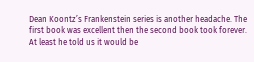Dean Koontz’s Frankenstein series is another headache. The first book was excellent then the second book took forever. At least he told us it would be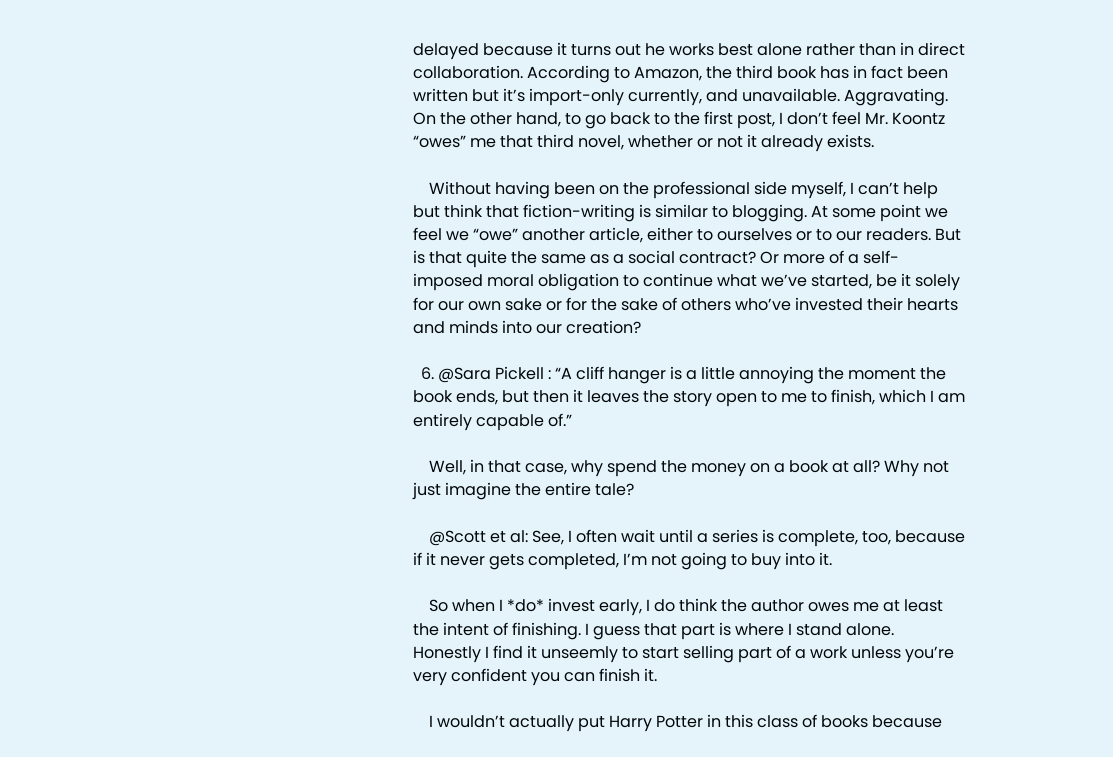delayed because it turns out he works best alone rather than in direct collaboration. According to Amazon, the third book has in fact been written but it’s import-only currently, and unavailable. Aggravating. On the other hand, to go back to the first post, I don’t feel Mr. Koontz “owes” me that third novel, whether or not it already exists.

    Without having been on the professional side myself, I can’t help but think that fiction-writing is similar to blogging. At some point we feel we “owe” another article, either to ourselves or to our readers. But is that quite the same as a social contract? Or more of a self-imposed moral obligation to continue what we’ve started, be it solely for our own sake or for the sake of others who’ve invested their hearts and minds into our creation?

  6. @Sara Pickell : “A cliff hanger is a little annoying the moment the book ends, but then it leaves the story open to me to finish, which I am entirely capable of.”

    Well, in that case, why spend the money on a book at all? Why not just imagine the entire tale?

    @Scott et al: See, I often wait until a series is complete, too, because if it never gets completed, I’m not going to buy into it.

    So when I *do* invest early, I do think the author owes me at least the intent of finishing. I guess that part is where I stand alone. Honestly I find it unseemly to start selling part of a work unless you’re very confident you can finish it.

    I wouldn’t actually put Harry Potter in this class of books because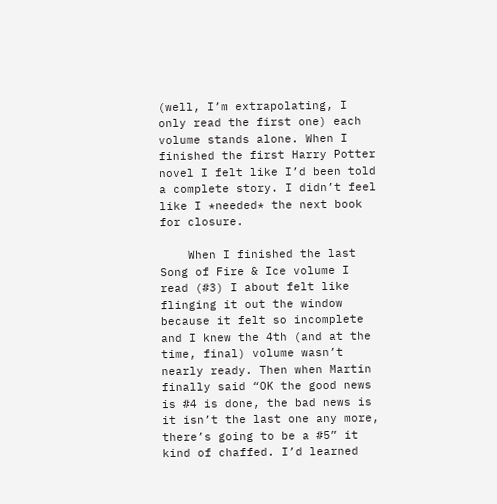(well, I’m extrapolating, I only read the first one) each volume stands alone. When I finished the first Harry Potter novel I felt like I’d been told a complete story. I didn’t feel like I *needed* the next book for closure.

    When I finished the last Song of Fire & Ice volume I read (#3) I about felt like flinging it out the window because it felt so incomplete and I knew the 4th (and at the time, final) volume wasn’t nearly ready. Then when Martin finally said “OK the good news is #4 is done, the bad news is it isn’t the last one any more, there’s going to be a #5” it kind of chaffed. I’d learned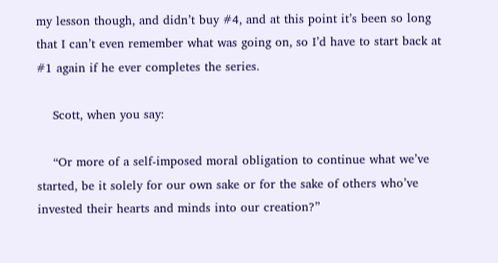my lesson though, and didn’t buy #4, and at this point it’s been so long that I can’t even remember what was going on, so I’d have to start back at #1 again if he ever completes the series.

    Scott, when you say:

    “Or more of a self-imposed moral obligation to continue what we’ve started, be it solely for our own sake or for the sake of others who’ve invested their hearts and minds into our creation?”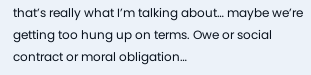that’s really what I’m talking about… maybe we’re getting too hung up on terms. Owe or social contract or moral obligation…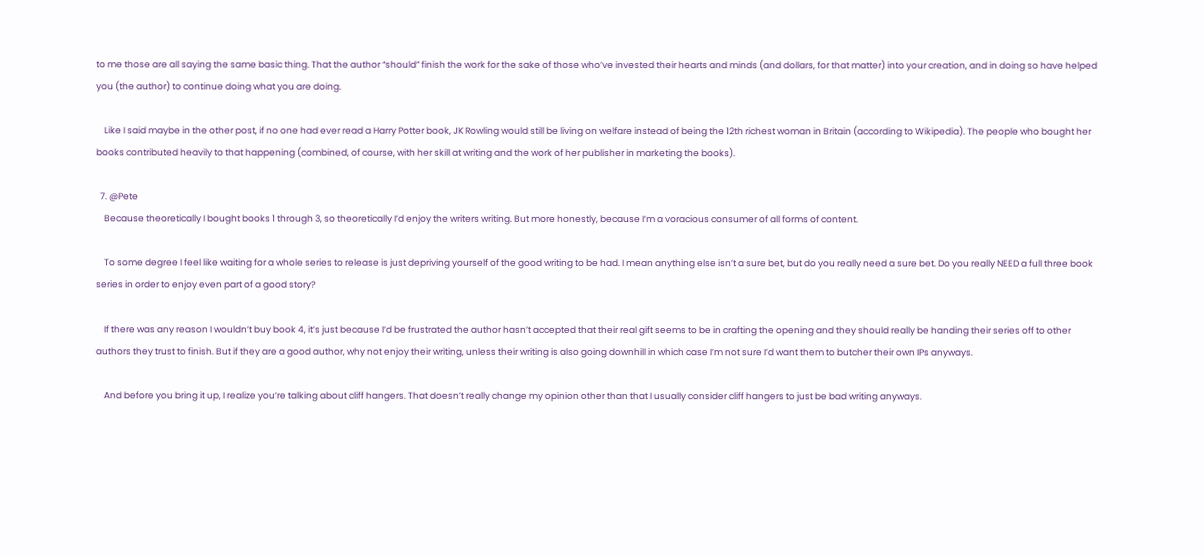to me those are all saying the same basic thing. That the author “should” finish the work for the sake of those who’ve invested their hearts and minds (and dollars, for that matter) into your creation, and in doing so have helped you (the author) to continue doing what you are doing.

    Like I said maybe in the other post, if no one had ever read a Harry Potter book, JK Rowling would still be living on welfare instead of being the 12th richest woman in Britain (according to Wikipedia). The people who bought her books contributed heavily to that happening (combined, of course, with her skill at writing and the work of her publisher in marketing the books).

  7. @Pete
    Because theoretically I bought books 1 through 3, so theoretically I’d enjoy the writers writing. But more honestly, because I’m a voracious consumer of all forms of content.

    To some degree I feel like waiting for a whole series to release is just depriving yourself of the good writing to be had. I mean anything else isn’t a sure bet, but do you really need a sure bet. Do you really NEED a full three book series in order to enjoy even part of a good story?

    If there was any reason I wouldn’t buy book 4, it’s just because I’d be frustrated the author hasn’t accepted that their real gift seems to be in crafting the opening and they should really be handing their series off to other authors they trust to finish. But if they are a good author, why not enjoy their writing, unless their writing is also going downhill in which case I’m not sure I’d want them to butcher their own IPs anyways.

    And before you bring it up, I realize you’re talking about cliff hangers. That doesn’t really change my opinion other than that I usually consider cliff hangers to just be bad writing anyways.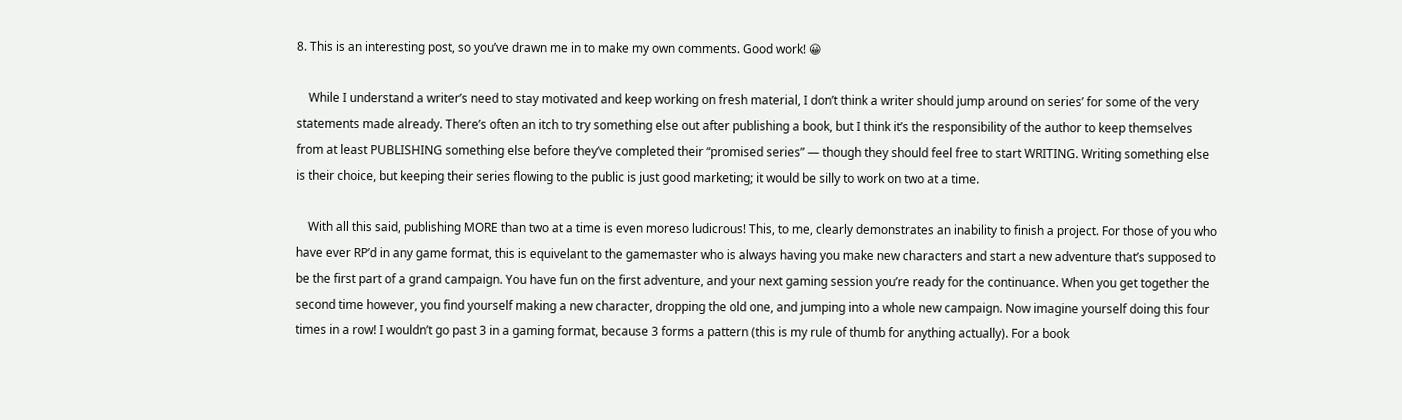8. This is an interesting post, so you’ve drawn me in to make my own comments. Good work! 😀

    While I understand a writer’s need to stay motivated and keep working on fresh material, I don’t think a writer should jump around on series’ for some of the very statements made already. There’s often an itch to try something else out after publishing a book, but I think it’s the responsibility of the author to keep themselves from at least PUBLISHING something else before they’ve completed their “promised series” — though they should feel free to start WRITING. Writing something else is their choice, but keeping their series flowing to the public is just good marketing; it would be silly to work on two at a time.

    With all this said, publishing MORE than two at a time is even moreso ludicrous! This, to me, clearly demonstrates an inability to finish a project. For those of you who have ever RP’d in any game format, this is equivelant to the gamemaster who is always having you make new characters and start a new adventure that’s supposed to be the first part of a grand campaign. You have fun on the first adventure, and your next gaming session you’re ready for the continuance. When you get together the second time however, you find yourself making a new character, dropping the old one, and jumping into a whole new campaign. Now imagine yourself doing this four times in a row! I wouldn’t go past 3 in a gaming format, because 3 forms a pattern (this is my rule of thumb for anything actually). For a book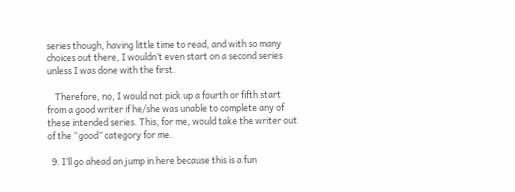series though, having little time to read, and with so many choices out there, I wouldn’t even start on a second series unless I was done with the first.

    Therefore, no, I would not pick up a fourth or fifth start from a good writer if he/she was unable to complete any of these intended series. This, for me, would take the writer out of the “good” category for me.

  9. I’ll go ahead an jump in here because this is a fun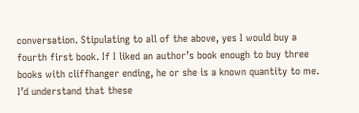conversation. Stipulating to all of the above, yes I would buy a fourth first book. If I liked an author’s book enough to buy three books with cliffhanger ending, he or she is a known quantity to me. I’d understand that these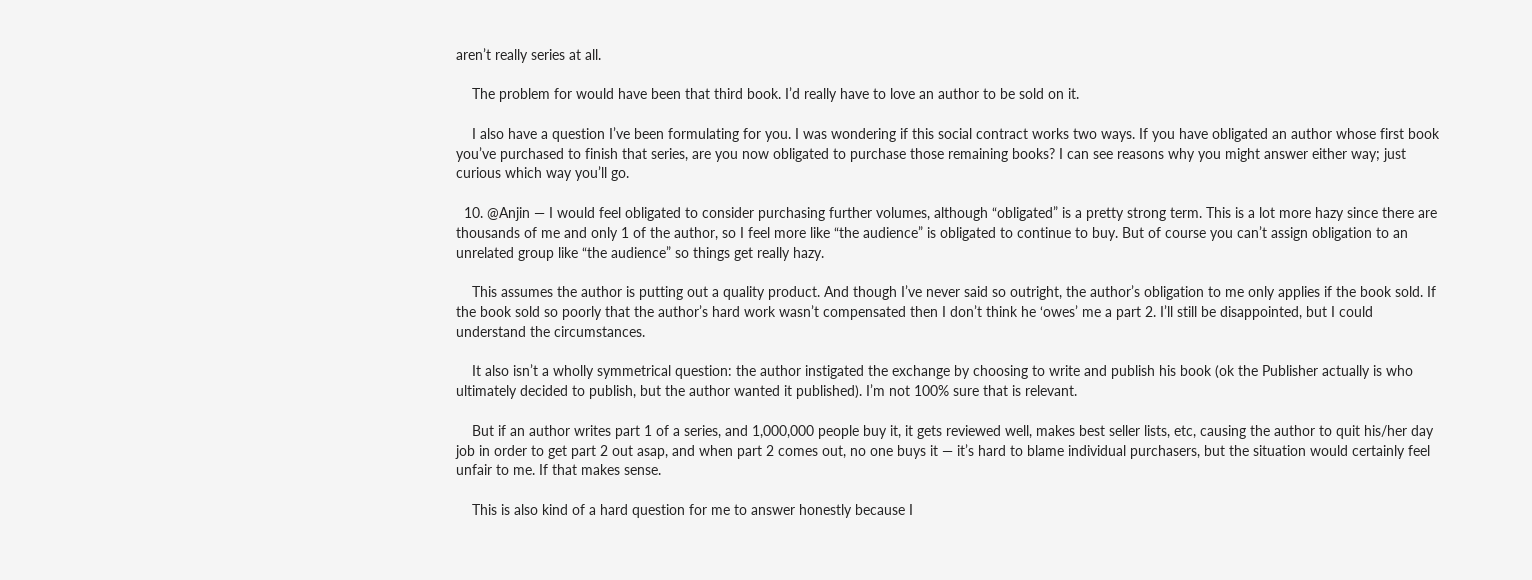aren’t really series at all.

    The problem for would have been that third book. I’d really have to love an author to be sold on it.

    I also have a question I’ve been formulating for you. I was wondering if this social contract works two ways. If you have obligated an author whose first book you’ve purchased to finish that series, are you now obligated to purchase those remaining books? I can see reasons why you might answer either way; just curious which way you’ll go.

  10. @Anjin — I would feel obligated to consider purchasing further volumes, although “obligated” is a pretty strong term. This is a lot more hazy since there are thousands of me and only 1 of the author, so I feel more like “the audience” is obligated to continue to buy. But of course you can’t assign obligation to an unrelated group like “the audience” so things get really hazy.

    This assumes the author is putting out a quality product. And though I’ve never said so outright, the author’s obligation to me only applies if the book sold. If the book sold so poorly that the author’s hard work wasn’t compensated then I don’t think he ‘owes’ me a part 2. I’ll still be disappointed, but I could understand the circumstances.

    It also isn’t a wholly symmetrical question: the author instigated the exchange by choosing to write and publish his book (ok the Publisher actually is who ultimately decided to publish, but the author wanted it published). I’m not 100% sure that is relevant.

    But if an author writes part 1 of a series, and 1,000,000 people buy it, it gets reviewed well, makes best seller lists, etc, causing the author to quit his/her day job in order to get part 2 out asap, and when part 2 comes out, no one buys it — it’s hard to blame individual purchasers, but the situation would certainly feel unfair to me. If that makes sense.

    This is also kind of a hard question for me to answer honestly because I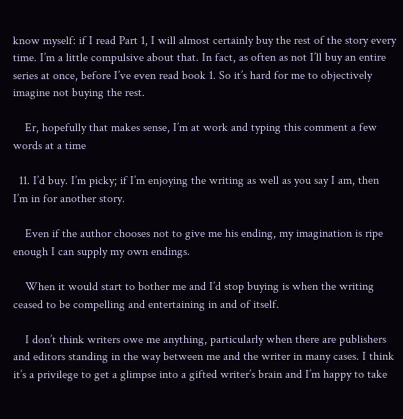know myself: if I read Part 1, I will almost certainly buy the rest of the story every time. I’m a little compulsive about that. In fact, as often as not I’ll buy an entire series at once, before I’ve even read book 1. So it’s hard for me to objectively imagine not buying the rest.

    Er, hopefully that makes sense, I’m at work and typing this comment a few words at a time

  11. I’d buy. I’m picky; if I’m enjoying the writing as well as you say I am, then I’m in for another story.

    Even if the author chooses not to give me his ending, my imagination is ripe enough I can supply my own endings.

    When it would start to bother me and I’d stop buying is when the writing ceased to be compelling and entertaining in and of itself.

    I don’t think writers owe me anything, particularly when there are publishers and editors standing in the way between me and the writer in many cases. I think it’s a privilege to get a glimpse into a gifted writer’s brain and I’m happy to take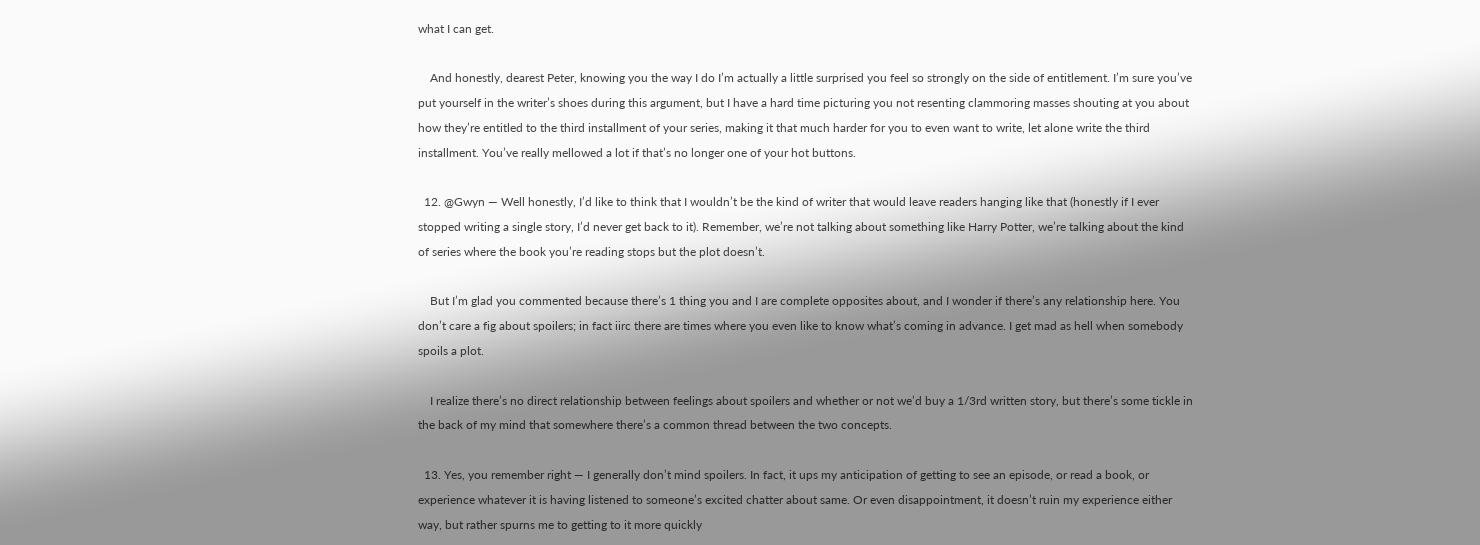what I can get.

    And honestly, dearest Peter, knowing you the way I do I’m actually a little surprised you feel so strongly on the side of entitlement. I’m sure you’ve put yourself in the writer’s shoes during this argument, but I have a hard time picturing you not resenting clammoring masses shouting at you about how they’re entitled to the third installment of your series, making it that much harder for you to even want to write, let alone write the third installment. You’ve really mellowed a lot if that’s no longer one of your hot buttons.

  12. @Gwyn — Well honestly, I’d like to think that I wouldn’t be the kind of writer that would leave readers hanging like that (honestly if I ever stopped writing a single story, I’d never get back to it). Remember, we’re not talking about something like Harry Potter, we’re talking about the kind of series where the book you’re reading stops but the plot doesn’t.

    But I’m glad you commented because there’s 1 thing you and I are complete opposites about, and I wonder if there’s any relationship here. You don’t care a fig about spoilers; in fact iirc there are times where you even like to know what’s coming in advance. I get mad as hell when somebody spoils a plot.

    I realize there’s no direct relationship between feelings about spoilers and whether or not we’d buy a 1/3rd written story, but there’s some tickle in the back of my mind that somewhere there’s a common thread between the two concepts.

  13. Yes, you remember right — I generally don’t mind spoilers. In fact, it ups my anticipation of getting to see an episode, or read a book, or experience whatever it is having listened to someone’s excited chatter about same. Or even disappointment, it doesn’t ruin my experience either way, but rather spurns me to getting to it more quickly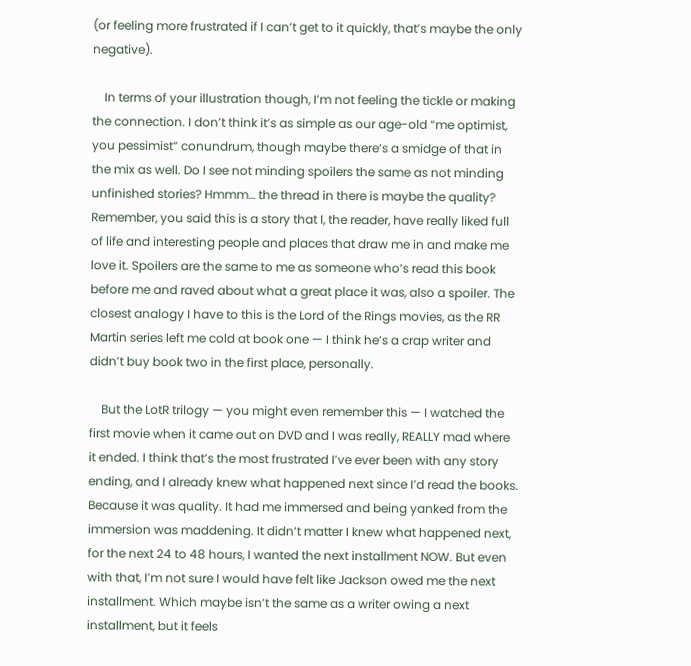(or feeling more frustrated if I can’t get to it quickly, that’s maybe the only negative).

    In terms of your illustration though, I’m not feeling the tickle or making the connection. I don’t think it’s as simple as our age-old “me optimist, you pessimist” conundrum, though maybe there’s a smidge of that in the mix as well. Do I see not minding spoilers the same as not minding unfinished stories? Hmmm… the thread in there is maybe the quality? Remember, you said this is a story that I, the reader, have really liked full of life and interesting people and places that draw me in and make me love it. Spoilers are the same to me as someone who’s read this book before me and raved about what a great place it was, also a spoiler. The closest analogy I have to this is the Lord of the Rings movies, as the RR Martin series left me cold at book one — I think he’s a crap writer and didn’t buy book two in the first place, personally.

    But the LotR trilogy — you might even remember this — I watched the first movie when it came out on DVD and I was really, REALLY mad where it ended. I think that’s the most frustrated I’ve ever been with any story ending, and I already knew what happened next since I’d read the books. Because it was quality. It had me immersed and being yanked from the immersion was maddening. It didn’t matter I knew what happened next, for the next 24 to 48 hours, I wanted the next installment NOW. But even with that, I’m not sure I would have felt like Jackson owed me the next installment. Which maybe isn’t the same as a writer owing a next installment, but it feels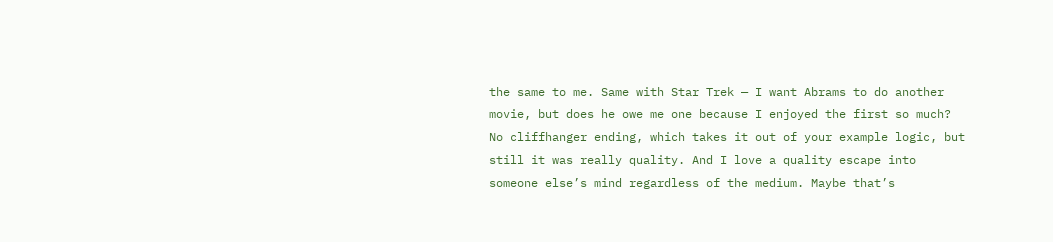the same to me. Same with Star Trek — I want Abrams to do another movie, but does he owe me one because I enjoyed the first so much? No cliffhanger ending, which takes it out of your example logic, but still it was really quality. And I love a quality escape into someone else’s mind regardless of the medium. Maybe that’s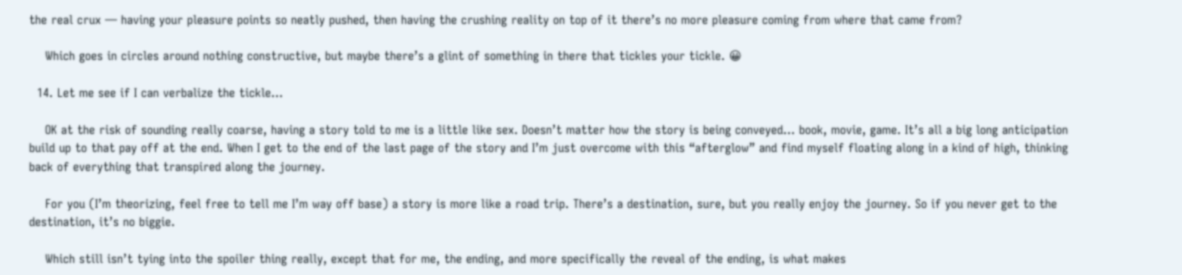the real crux — having your pleasure points so neatly pushed, then having the crushing reality on top of it there’s no more pleasure coming from where that came from?

    Which goes in circles around nothing constructive, but maybe there’s a glint of something in there that tickles your tickle. 😀

  14. Let me see if I can verbalize the tickle…

    OK at the risk of sounding really coarse, having a story told to me is a little like sex. Doesn’t matter how the story is being conveyed… book, movie, game. It’s all a big long anticipation build up to that pay off at the end. When I get to the end of the last page of the story and I’m just overcome with this “afterglow” and find myself floating along in a kind of high, thinking back of everything that transpired along the journey.

    For you (I’m theorizing, feel free to tell me I’m way off base) a story is more like a road trip. There’s a destination, sure, but you really enjoy the journey. So if you never get to the destination, it’s no biggie.

    Which still isn’t tying into the spoiler thing really, except that for me, the ending, and more specifically the reveal of the ending, is what makes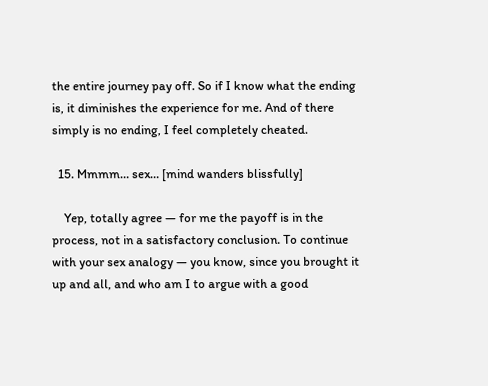the entire journey pay off. So if I know what the ending is, it diminishes the experience for me. And of there simply is no ending, I feel completely cheated.

  15. Mmmm… sex… [mind wanders blissfully]

    Yep, totally agree — for me the payoff is in the process, not in a satisfactory conclusion. To continue with your sex analogy — you know, since you brought it up and all, and who am I to argue with a good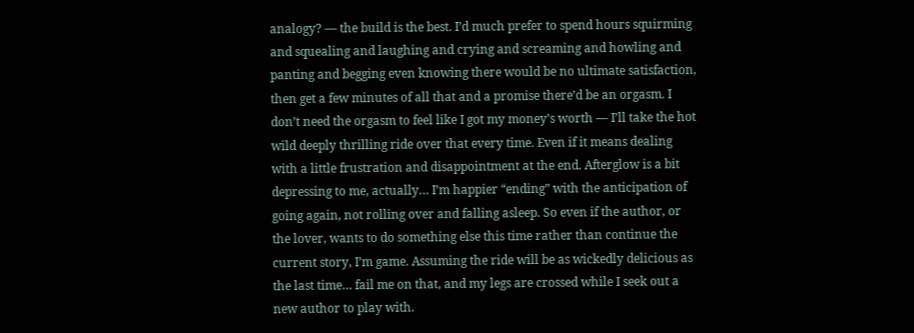analogy? — the build is the best. I’d much prefer to spend hours squirming and squealing and laughing and crying and screaming and howling and panting and begging even knowing there would be no ultimate satisfaction, then get a few minutes of all that and a promise there’d be an orgasm. I don’t need the orgasm to feel like I got my money’s worth — I’ll take the hot wild deeply thrilling ride over that every time. Even if it means dealing with a little frustration and disappointment at the end. Afterglow is a bit depressing to me, actually… I’m happier “ending” with the anticipation of going again, not rolling over and falling asleep. So even if the author, or the lover, wants to do something else this time rather than continue the current story, I’m game. Assuming the ride will be as wickedly delicious as the last time… fail me on that, and my legs are crossed while I seek out a new author to play with.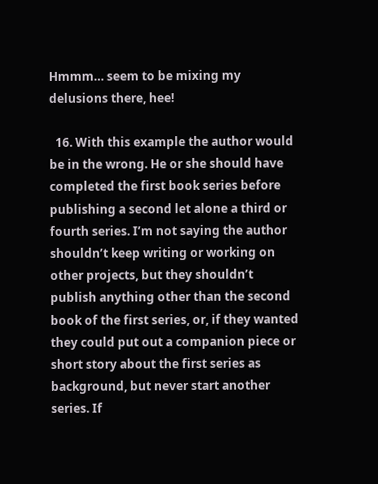Hmmm… seem to be mixing my delusions there, hee!

  16. With this example the author would be in the wrong. He or she should have completed the first book series before publishing a second let alone a third or fourth series. I’m not saying the author shouldn’t keep writing or working on other projects, but they shouldn’t publish anything other than the second book of the first series, or, if they wanted they could put out a companion piece or short story about the first series as background, but never start another series. If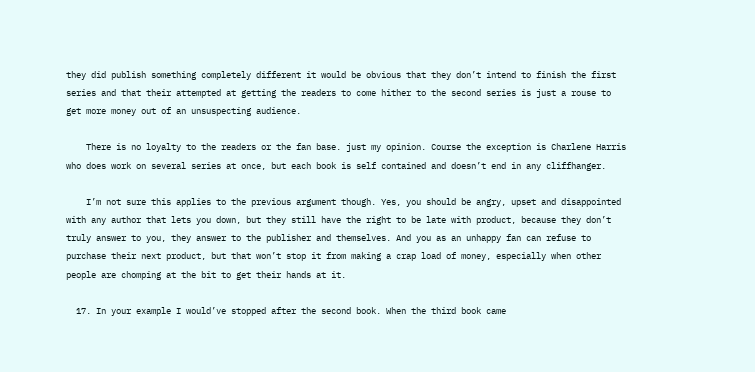they did publish something completely different it would be obvious that they don’t intend to finish the first series and that their attempted at getting the readers to come hither to the second series is just a rouse to get more money out of an unsuspecting audience.

    There is no loyalty to the readers or the fan base. just my opinion. Course the exception is Charlene Harris who does work on several series at once, but each book is self contained and doesn’t end in any cliffhanger.

    I’m not sure this applies to the previous argument though. Yes, you should be angry, upset and disappointed with any author that lets you down, but they still have the right to be late with product, because they don’t truly answer to you, they answer to the publisher and themselves. And you as an unhappy fan can refuse to purchase their next product, but that won’t stop it from making a crap load of money, especially when other people are chomping at the bit to get their hands at it.

  17. In your example I would’ve stopped after the second book. When the third book came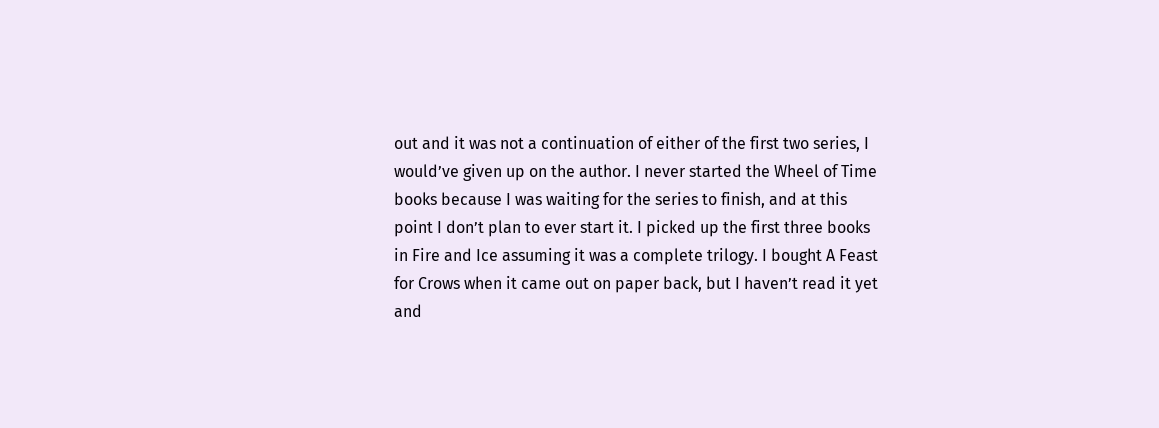out and it was not a continuation of either of the first two series, I would’ve given up on the author. I never started the Wheel of Time books because I was waiting for the series to finish, and at this point I don’t plan to ever start it. I picked up the first three books in Fire and Ice assuming it was a complete trilogy. I bought A Feast for Crows when it came out on paper back, but I haven’t read it yet and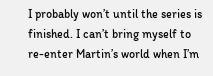I probably won’t until the series is finished. I can’t bring myself to re-enter Martin’s world when I’m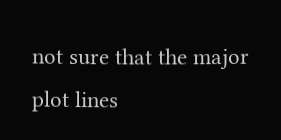not sure that the major plot lines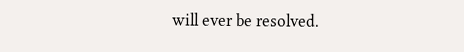will ever be resolved.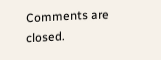Comments are closed.